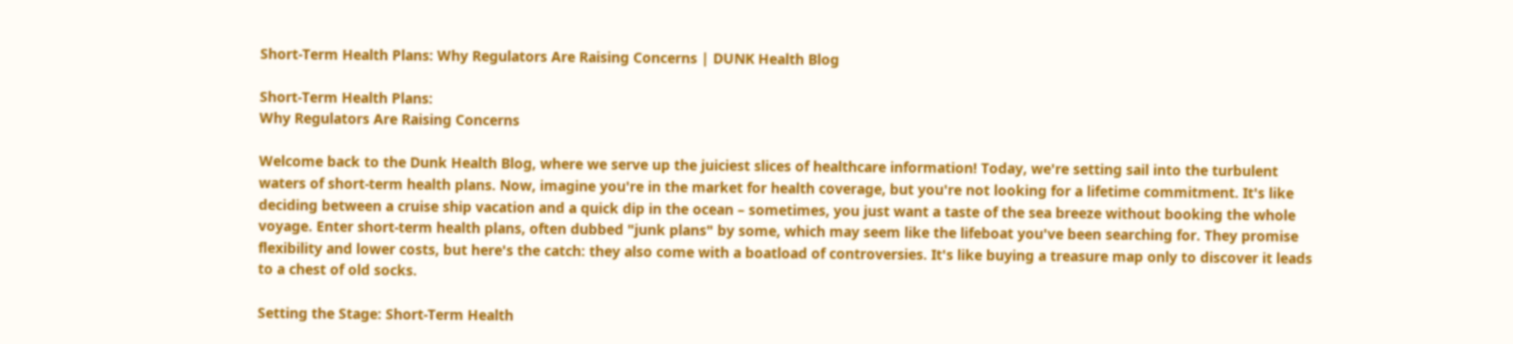Short-Term Health Plans: Why Regulators Are Raising Concerns | DUNK Health Blog

Short-Term Health Plans:
Why Regulators Are Raising Concerns

Welcome back to the Dunk Health Blog, where we serve up the juiciest slices of healthcare information! Today, we're setting sail into the turbulent waters of short-term health plans. Now, imagine you're in the market for health coverage, but you're not looking for a lifetime commitment. It's like deciding between a cruise ship vacation and a quick dip in the ocean – sometimes, you just want a taste of the sea breeze without booking the whole voyage. Enter short-term health plans, often dubbed "junk plans" by some, which may seem like the lifeboat you've been searching for. They promise flexibility and lower costs, but here's the catch: they also come with a boatload of controversies. It's like buying a treasure map only to discover it leads to a chest of old socks.

Setting the Stage: Short-Term Health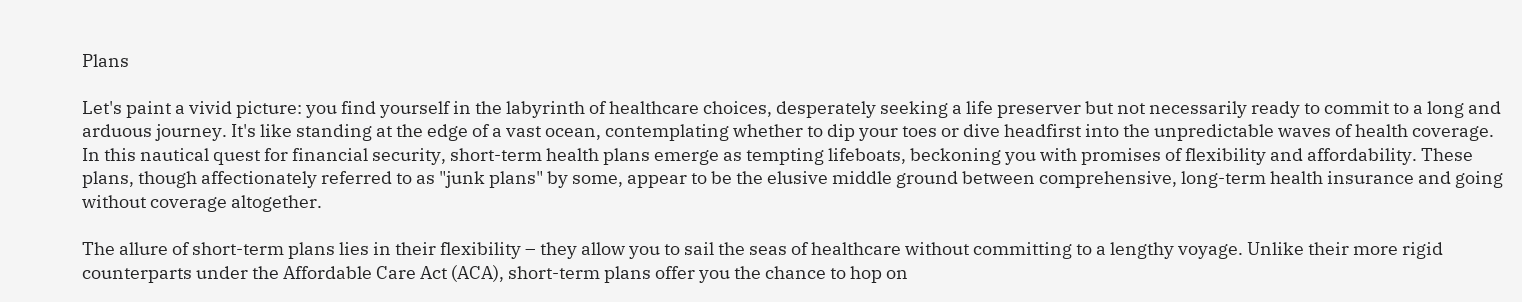Plans

Let's paint a vivid picture: you find yourself in the labyrinth of healthcare choices, desperately seeking a life preserver but not necessarily ready to commit to a long and arduous journey. It's like standing at the edge of a vast ocean, contemplating whether to dip your toes or dive headfirst into the unpredictable waves of health coverage. In this nautical quest for financial security, short-term health plans emerge as tempting lifeboats, beckoning you with promises of flexibility and affordability. These plans, though affectionately referred to as "junk plans" by some, appear to be the elusive middle ground between comprehensive, long-term health insurance and going without coverage altogether.

The allure of short-term plans lies in their flexibility – they allow you to sail the seas of healthcare without committing to a lengthy voyage. Unlike their more rigid counterparts under the Affordable Care Act (ACA), short-term plans offer you the chance to hop on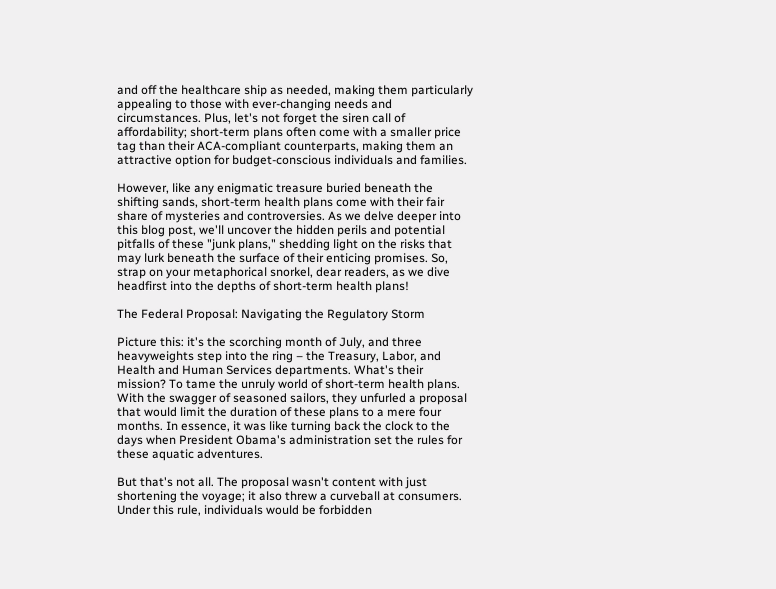and off the healthcare ship as needed, making them particularly appealing to those with ever-changing needs and circumstances. Plus, let's not forget the siren call of affordability; short-term plans often come with a smaller price tag than their ACA-compliant counterparts, making them an attractive option for budget-conscious individuals and families.

However, like any enigmatic treasure buried beneath the shifting sands, short-term health plans come with their fair share of mysteries and controversies. As we delve deeper into this blog post, we'll uncover the hidden perils and potential pitfalls of these "junk plans," shedding light on the risks that may lurk beneath the surface of their enticing promises. So, strap on your metaphorical snorkel, dear readers, as we dive headfirst into the depths of short-term health plans!

The Federal Proposal: Navigating the Regulatory Storm

Picture this: it's the scorching month of July, and three heavyweights step into the ring – the Treasury, Labor, and Health and Human Services departments. What's their mission? To tame the unruly world of short-term health plans. With the swagger of seasoned sailors, they unfurled a proposal that would limit the duration of these plans to a mere four months. In essence, it was like turning back the clock to the days when President Obama's administration set the rules for these aquatic adventures.

But that's not all. The proposal wasn't content with just shortening the voyage; it also threw a curveball at consumers. Under this rule, individuals would be forbidden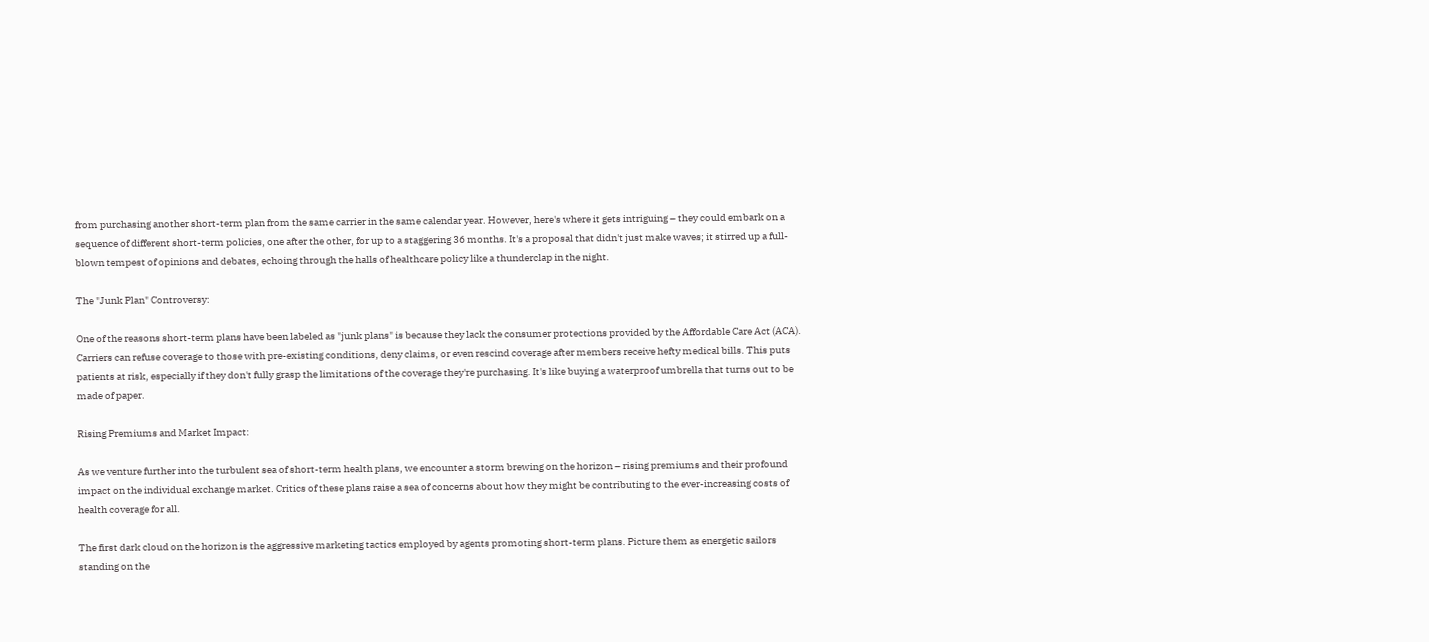from purchasing another short-term plan from the same carrier in the same calendar year. However, here's where it gets intriguing – they could embark on a sequence of different short-term policies, one after the other, for up to a staggering 36 months. It's a proposal that didn't just make waves; it stirred up a full-blown tempest of opinions and debates, echoing through the halls of healthcare policy like a thunderclap in the night.

The "Junk Plan" Controversy:

One of the reasons short-term plans have been labeled as "junk plans" is because they lack the consumer protections provided by the Affordable Care Act (ACA). Carriers can refuse coverage to those with pre-existing conditions, deny claims, or even rescind coverage after members receive hefty medical bills. This puts patients at risk, especially if they don't fully grasp the limitations of the coverage they're purchasing. It's like buying a waterproof umbrella that turns out to be made of paper.

Rising Premiums and Market Impact:

As we venture further into the turbulent sea of short-term health plans, we encounter a storm brewing on the horizon – rising premiums and their profound impact on the individual exchange market. Critics of these plans raise a sea of concerns about how they might be contributing to the ever-increasing costs of health coverage for all.

The first dark cloud on the horizon is the aggressive marketing tactics employed by agents promoting short-term plans. Picture them as energetic sailors standing on the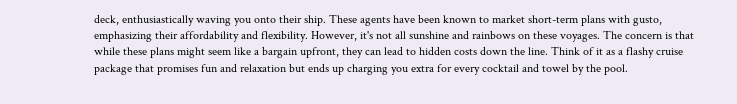deck, enthusiastically waving you onto their ship. These agents have been known to market short-term plans with gusto, emphasizing their affordability and flexibility. However, it's not all sunshine and rainbows on these voyages. The concern is that while these plans might seem like a bargain upfront, they can lead to hidden costs down the line. Think of it as a flashy cruise package that promises fun and relaxation but ends up charging you extra for every cocktail and towel by the pool.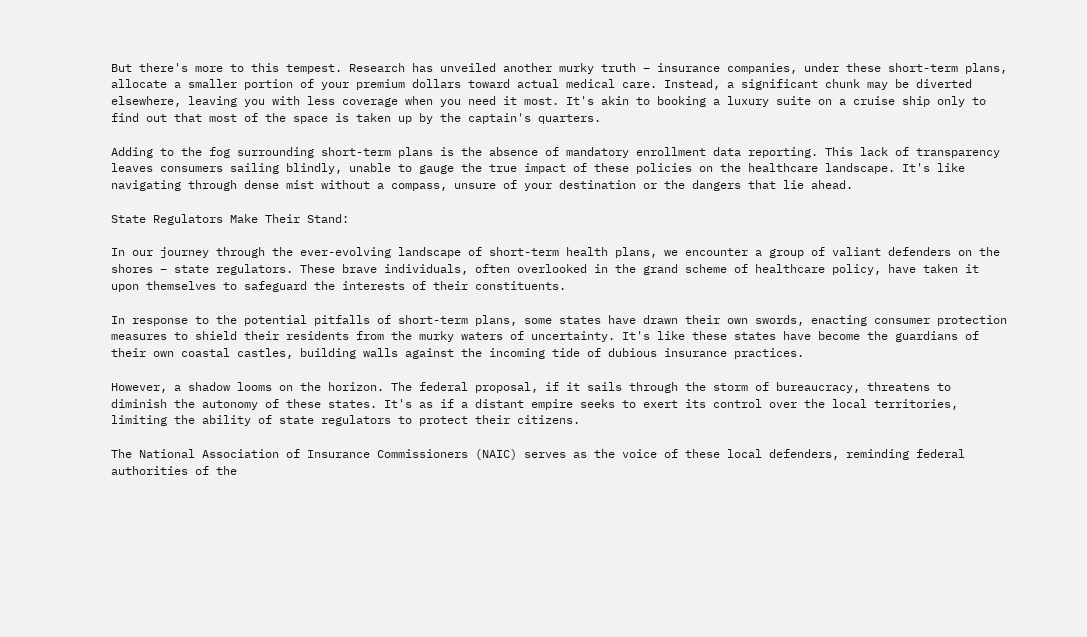But there's more to this tempest. Research has unveiled another murky truth – insurance companies, under these short-term plans, allocate a smaller portion of your premium dollars toward actual medical care. Instead, a significant chunk may be diverted elsewhere, leaving you with less coverage when you need it most. It's akin to booking a luxury suite on a cruise ship only to find out that most of the space is taken up by the captain's quarters.

Adding to the fog surrounding short-term plans is the absence of mandatory enrollment data reporting. This lack of transparency leaves consumers sailing blindly, unable to gauge the true impact of these policies on the healthcare landscape. It's like navigating through dense mist without a compass, unsure of your destination or the dangers that lie ahead.

State Regulators Make Their Stand:

In our journey through the ever-evolving landscape of short-term health plans, we encounter a group of valiant defenders on the shores – state regulators. These brave individuals, often overlooked in the grand scheme of healthcare policy, have taken it upon themselves to safeguard the interests of their constituents.

In response to the potential pitfalls of short-term plans, some states have drawn their own swords, enacting consumer protection measures to shield their residents from the murky waters of uncertainty. It's like these states have become the guardians of their own coastal castles, building walls against the incoming tide of dubious insurance practices.

However, a shadow looms on the horizon. The federal proposal, if it sails through the storm of bureaucracy, threatens to diminish the autonomy of these states. It's as if a distant empire seeks to exert its control over the local territories, limiting the ability of state regulators to protect their citizens.

The National Association of Insurance Commissioners (NAIC) serves as the voice of these local defenders, reminding federal authorities of the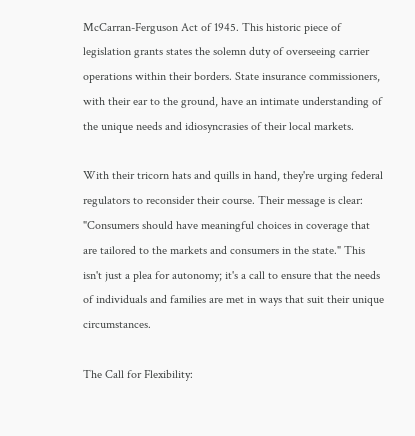McCarran-Ferguson Act of 1945. This historic piece of legislation grants states the solemn duty of overseeing carrier operations within their borders. State insurance commissioners, with their ear to the ground, have an intimate understanding of the unique needs and idiosyncrasies of their local markets.

With their tricorn hats and quills in hand, they're urging federal regulators to reconsider their course. Their message is clear: "Consumers should have meaningful choices in coverage that are tailored to the markets and consumers in the state." This isn't just a plea for autonomy; it's a call to ensure that the needs of individuals and families are met in ways that suit their unique circumstances.

The Call for Flexibility: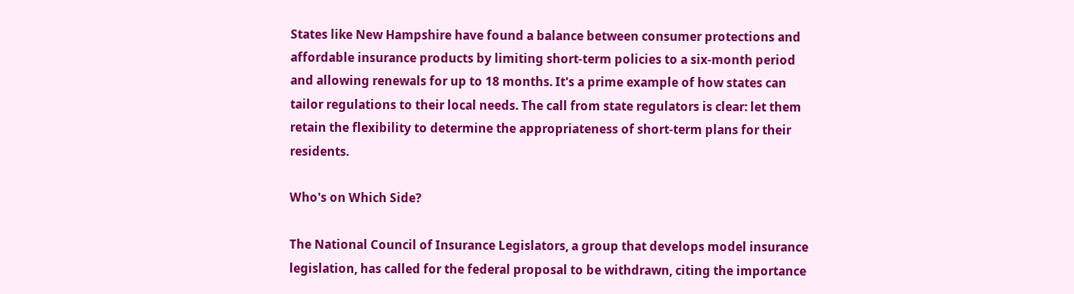States like New Hampshire have found a balance between consumer protections and affordable insurance products by limiting short-term policies to a six-month period and allowing renewals for up to 18 months. It's a prime example of how states can tailor regulations to their local needs. The call from state regulators is clear: let them retain the flexibility to determine the appropriateness of short-term plans for their residents.

Who's on Which Side?

The National Council of Insurance Legislators, a group that develops model insurance legislation, has called for the federal proposal to be withdrawn, citing the importance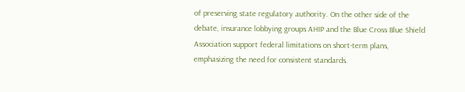of preserving state regulatory authority. On the other side of the debate, insurance lobbying groups AHIP and the Blue Cross Blue Shield Association support federal limitations on short-term plans, emphasizing the need for consistent standards.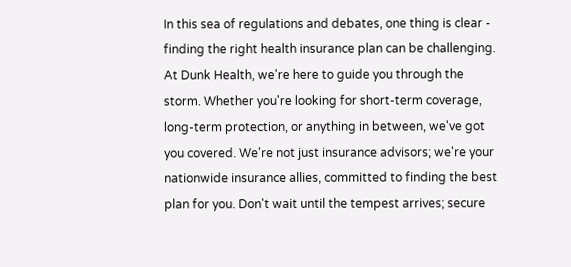In this sea of regulations and debates, one thing is clear - finding the right health insurance plan can be challenging. At Dunk Health, we're here to guide you through the storm. Whether you're looking for short-term coverage, long-term protection, or anything in between, we've got you covered. We're not just insurance advisors; we're your nationwide insurance allies, committed to finding the best plan for you. Don't wait until the tempest arrives; secure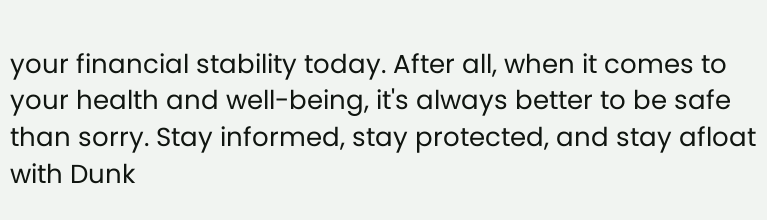your financial stability today. After all, when it comes to your health and well-being, it's always better to be safe than sorry. Stay informed, stay protected, and stay afloat with Dunk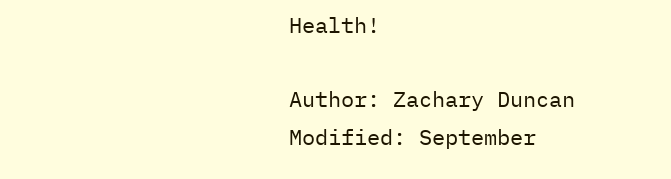Health!

Author: Zachary Duncan
Modified: September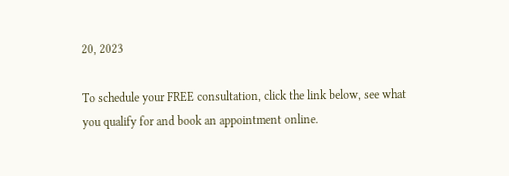20, 2023

To schedule your FREE consultation, click the link below, see what you qualify for and book an appointment online.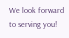We look forward to serving you!